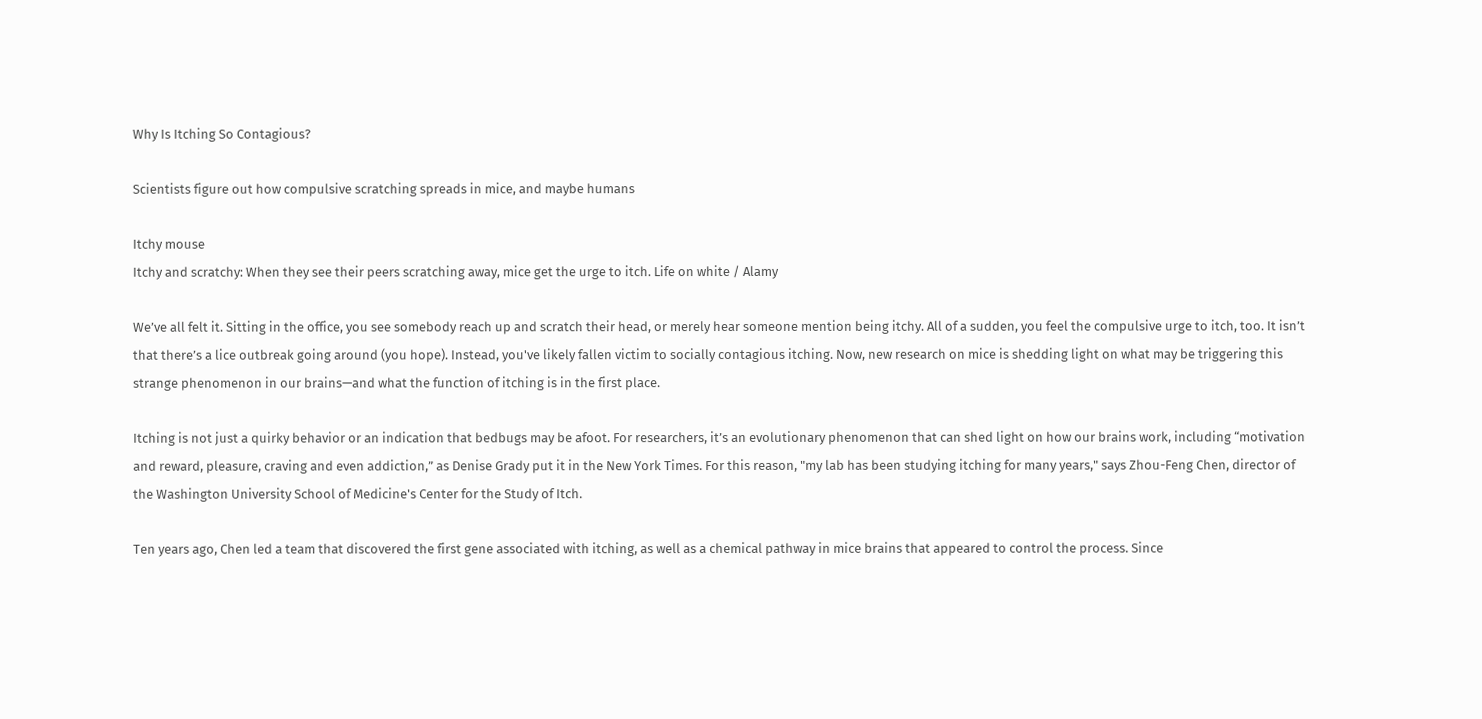Why Is Itching So Contagious?

Scientists figure out how compulsive scratching spreads in mice, and maybe humans

Itchy mouse
Itchy and scratchy: When they see their peers scratching away, mice get the urge to itch. Life on white / Alamy

We’ve all felt it. Sitting in the office, you see somebody reach up and scratch their head, or merely hear someone mention being itchy. All of a sudden, you feel the compulsive urge to itch, too. It isn’t that there’s a lice outbreak going around (you hope). Instead, you've likely fallen victim to socially contagious itching. Now, new research on mice is shedding light on what may be triggering this strange phenomenon in our brains—and what the function of itching is in the first place.

Itching is not just a quirky behavior or an indication that bedbugs may be afoot. For researchers, it’s an evolutionary phenomenon that can shed light on how our brains work, including “motivation and reward, pleasure, craving and even addiction,” as Denise Grady put it in the New York Times. For this reason, "my lab has been studying itching for many years," says Zhou-Feng Chen, director of the Washington University School of Medicine's Center for the Study of Itch.

Ten years ago, Chen led a team that discovered the first gene associated with itching, as well as a chemical pathway in mice brains that appeared to control the process. Since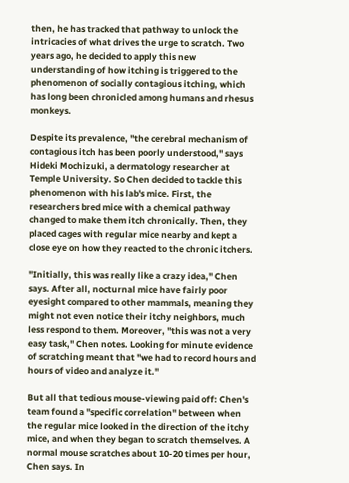then, he has tracked that pathway to unlock the intricacies of what drives the urge to scratch. Two years ago, he decided to apply this new understanding of how itching is triggered to the phenomenon of socially contagious itching, which has long been chronicled among humans and rhesus monkeys.

Despite its prevalence, "the cerebral mechanism of contagious itch has been poorly understood," says Hideki Mochizuki, a dermatology researcher at Temple University. So Chen decided to tackle this phenomenon with his lab's mice. First, the researchers bred mice with a chemical pathway changed to make them itch chronically. Then, they placed cages with regular mice nearby and kept a close eye on how they reacted to the chronic itchers.

"Initially, this was really like a crazy idea," Chen says. After all, nocturnal mice have fairly poor eyesight compared to other mammals, meaning they might not even notice their itchy neighbors, much less respond to them. Moreover, "this was not a very easy task," Chen notes. Looking for minute evidence of scratching meant that "we had to record hours and hours of video and analyze it."

But all that tedious mouse-viewing paid off: Chen's team found a "specific correlation" between when the regular mice looked in the direction of the itchy mice, and when they began to scratch themselves. A normal mouse scratches about 10-20 times per hour, Chen says. In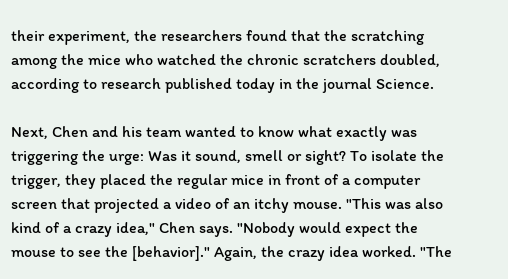their experiment, the researchers found that the scratching among the mice who watched the chronic scratchers doubled, according to research published today in the journal Science.

Next, Chen and his team wanted to know what exactly was triggering the urge: Was it sound, smell or sight? To isolate the trigger, they placed the regular mice in front of a computer screen that projected a video of an itchy mouse. "This was also kind of a crazy idea," Chen says. "Nobody would expect the mouse to see the [behavior]." Again, the crazy idea worked. "The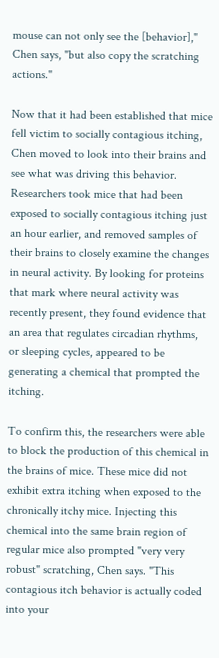mouse can not only see the [behavior]," Chen says, "but also copy the scratching actions."

Now that it had been established that mice fell victim to socially contagious itching, Chen moved to look into their brains and see what was driving this behavior. Researchers took mice that had been exposed to socially contagious itching just an hour earlier, and removed samples of their brains to closely examine the changes in neural activity. By looking for proteins that mark where neural activity was recently present, they found evidence that an area that regulates circadian rhythms, or sleeping cycles, appeared to be generating a chemical that prompted the itching.

To confirm this, the researchers were able to block the production of this chemical in the brains of mice. These mice did not exhibit extra itching when exposed to the chronically itchy mice. Injecting this chemical into the same brain region of regular mice also prompted "very very robust" scratching, Chen says. "This contagious itch behavior is actually coded into your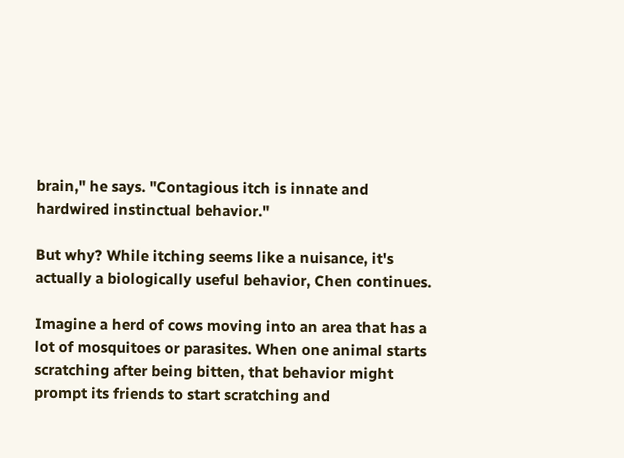brain," he says. "Contagious itch is innate and hardwired instinctual behavior."

But why? While itching seems like a nuisance, it's actually a biologically useful behavior, Chen continues.

Imagine a herd of cows moving into an area that has a lot of mosquitoes or parasites. When one animal starts scratching after being bitten, that behavior might prompt its friends to start scratching and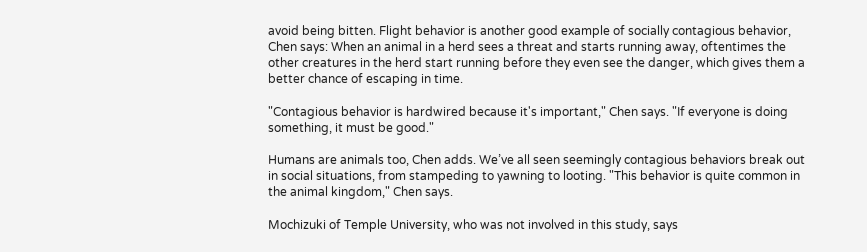avoid being bitten. Flight behavior is another good example of socially contagious behavior, Chen says: When an animal in a herd sees a threat and starts running away, oftentimes the other creatures in the herd start running before they even see the danger, which gives them a better chance of escaping in time.

"Contagious behavior is hardwired because it's important," Chen says. "If everyone is doing something, it must be good."

Humans are animals too, Chen adds. We’ve all seen seemingly contagious behaviors break out in social situations, from stampeding to yawning to looting. "This behavior is quite common in the animal kingdom," Chen says.

Mochizuki of Temple University, who was not involved in this study, says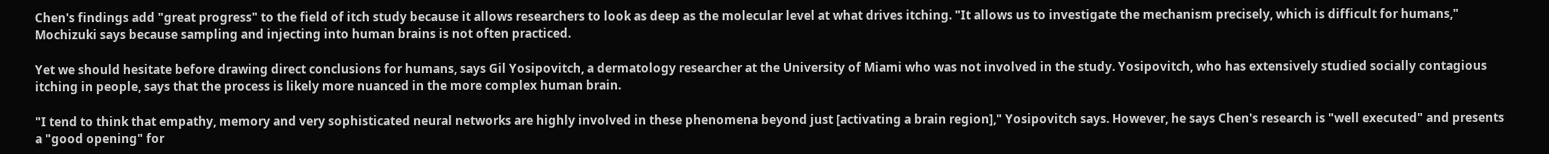Chen's findings add "great progress" to the field of itch study because it allows researchers to look as deep as the molecular level at what drives itching. "It allows us to investigate the mechanism precisely, which is difficult for humans," Mochizuki says because sampling and injecting into human brains is not often practiced.

Yet we should hesitate before drawing direct conclusions for humans, says Gil Yosipovitch, a dermatology researcher at the University of Miami who was not involved in the study. Yosipovitch, who has extensively studied socially contagious itching in people, says that the process is likely more nuanced in the more complex human brain.

"I tend to think that empathy, memory and very sophisticated neural networks are highly involved in these phenomena beyond just [activating a brain region]," Yosipovitch says. However, he says Chen's research is "well executed" and presents a "good opening" for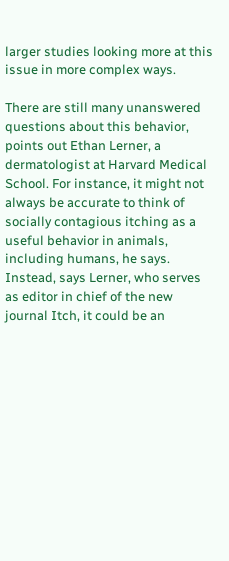larger studies looking more at this issue in more complex ways.

There are still many unanswered questions about this behavior, points out Ethan Lerner, a dermatologist at Harvard Medical School. For instance, it might not always be accurate to think of socially contagious itching as a useful behavior in animals, including humans, he says. Instead, says Lerner, who serves as editor in chief of the new journal Itch, it could be an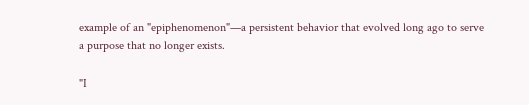example of an "epiphenomenon"—a persistent behavior that evolved long ago to serve a purpose that no longer exists.

"I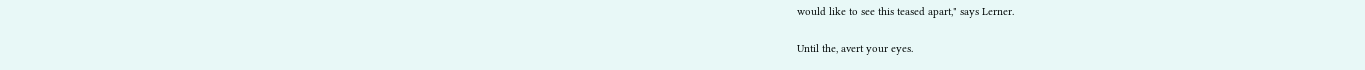would like to see this teased apart," says Lerner.

Until the, avert your eyes.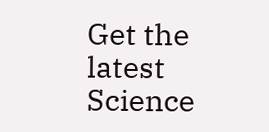Get the latest Science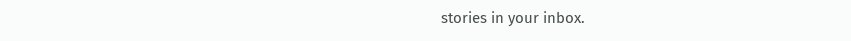stories in your inbox.